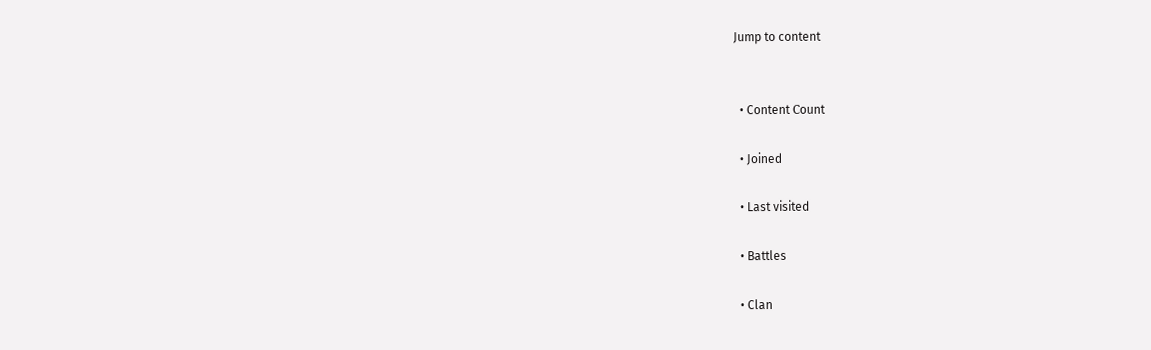Jump to content


  • Content Сount

  • Joined

  • Last visited

  • Battles

  • Clan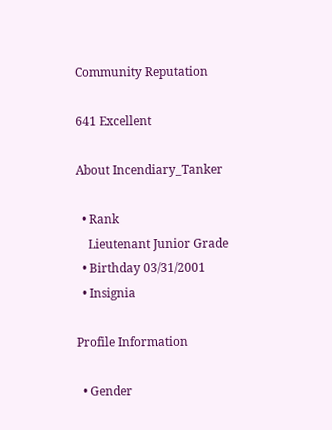Community Reputation

641 Excellent

About Incendiary_Tanker

  • Rank
    Lieutenant Junior Grade
  • Birthday 03/31/2001
  • Insignia

Profile Information

  • Gender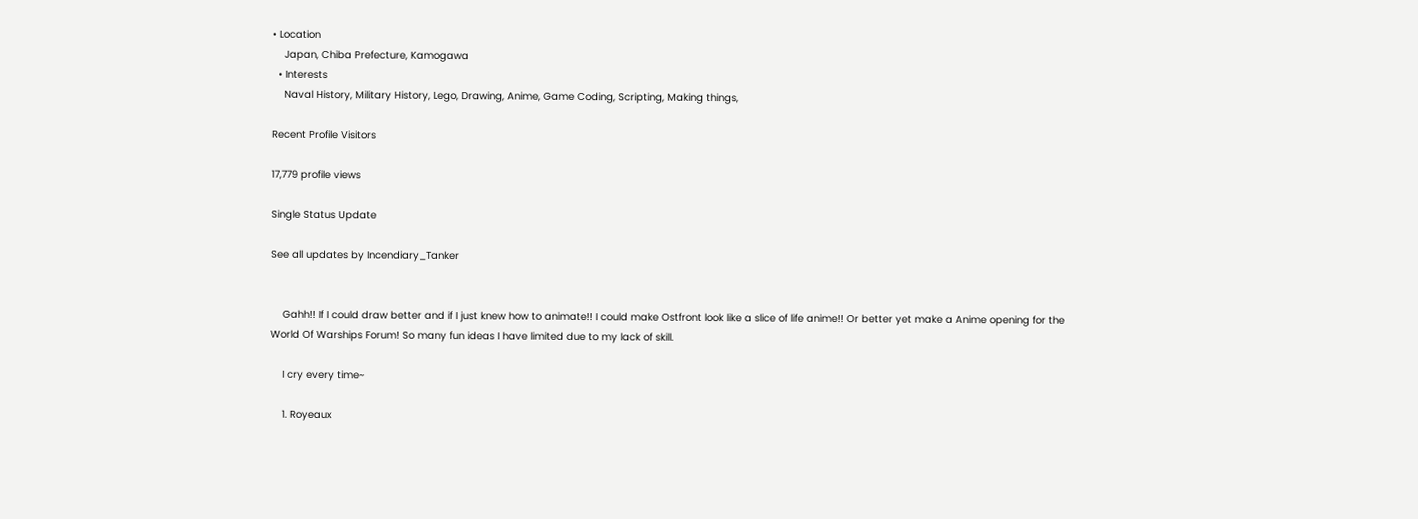• Location
    Japan, Chiba Prefecture, Kamogawa
  • Interests
    Naval History, Military History, Lego, Drawing, Anime, Game Coding, Scripting, Making things,

Recent Profile Visitors

17,779 profile views

Single Status Update

See all updates by Incendiary_Tanker


    Gahh!! If I could draw better and if I just knew how to animate!! I could make Ostfront look like a slice of life anime!! Or better yet make a Anime opening for the World Of Warships Forum! So many fun ideas I have limited due to my lack of skill.

    I cry every time~

    1. Royeaux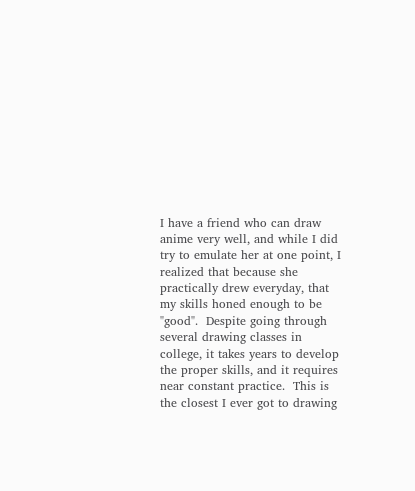I have a friend who can draw anime very well, and while I did try to emulate her at one point, I realized that because she practically drew everyday, that my skills honed enough to be "good".  Despite going through several drawing classes in college, it takes years to develop the proper skills, and it requires near constant practice.  This is the closest I ever got to drawing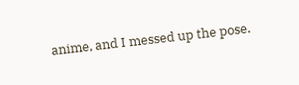anime, and I messed up the pose.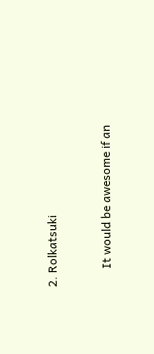2. Rolkatsuki


      It would be awesome if an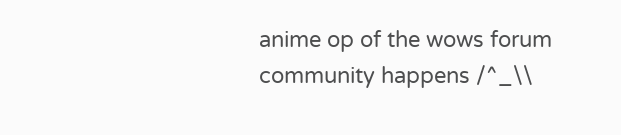anime op of the wows forum community happens /^_\\